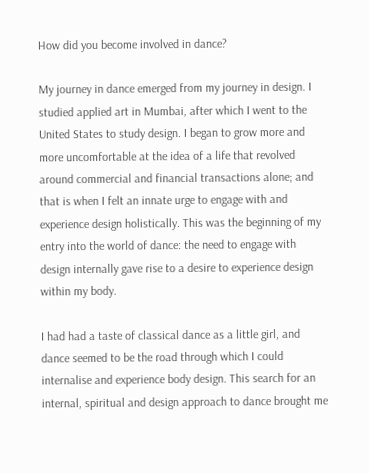How did you become involved in dance?

My journey in dance emerged from my journey in design. I studied applied art in Mumbai, after which I went to the United States to study design. I began to grow more and more uncomfortable at the idea of a life that revolved around commercial and financial transactions alone; and that is when I felt an innate urge to engage with and experience design holistically. This was the beginning of my entry into the world of dance: the need to engage with design internally gave rise to a desire to experience design within my body.

I had had a taste of classical dance as a little girl, and dance seemed to be the road through which I could internalise and experience body design. This search for an internal, spiritual and design approach to dance brought me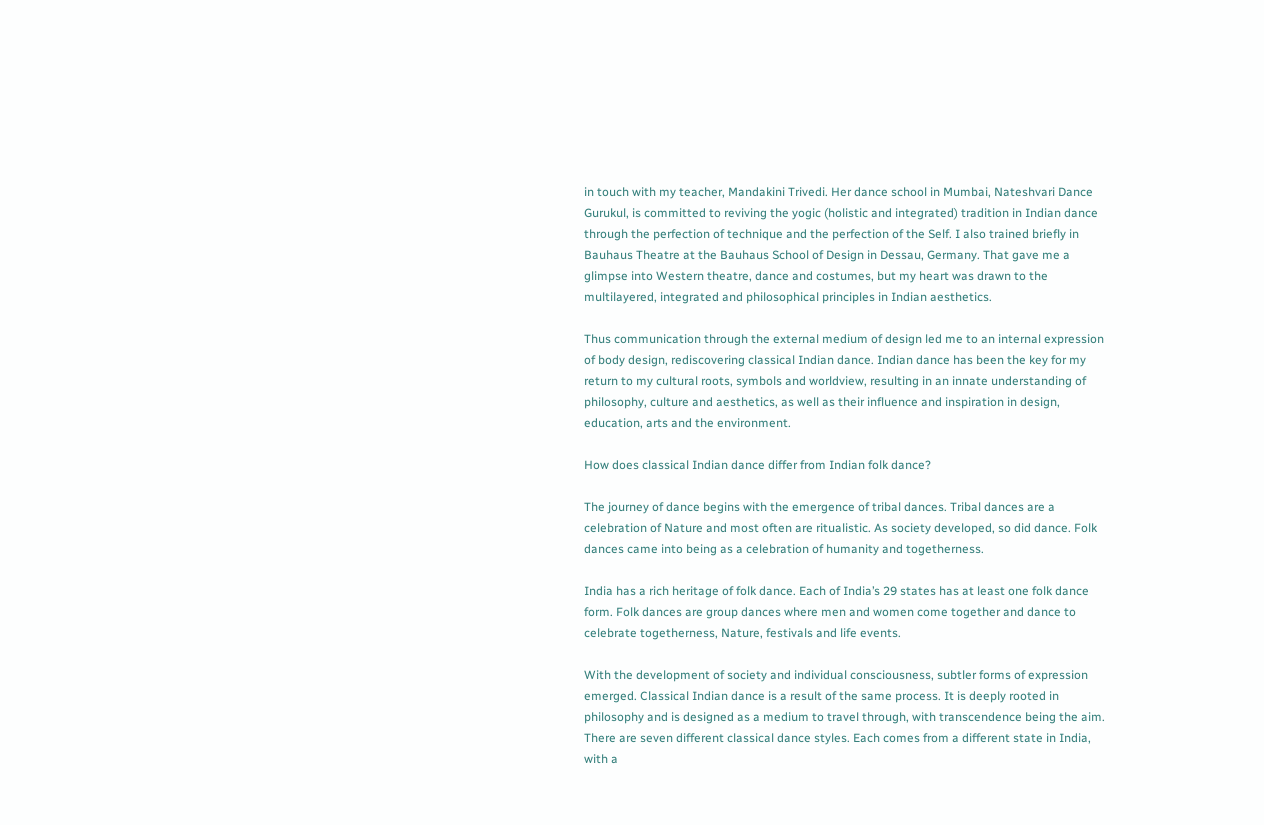in touch with my teacher, Mandakini Trivedi. Her dance school in Mumbai, Nateshvari Dance Gurukul, is committed to reviving the yogic (holistic and integrated) tradition in Indian dance through the perfection of technique and the perfection of the Self. I also trained briefly in Bauhaus Theatre at the Bauhaus School of Design in Dessau, Germany. That gave me a glimpse into Western theatre, dance and costumes, but my heart was drawn to the multilayered, integrated and philosophical principles in Indian aesthetics.

Thus communication through the external medium of design led me to an internal expression of body design, rediscovering classical Indian dance. Indian dance has been the key for my return to my cultural roots, symbols and worldview, resulting in an innate understanding of philosophy, culture and aesthetics, as well as their influence and inspiration in design, education, arts and the environment.

How does classical Indian dance differ from Indian folk dance?

The journey of dance begins with the emergence of tribal dances. Tribal dances are a celebration of Nature and most often are ritualistic. As society developed, so did dance. Folk dances came into being as a celebration of humanity and togetherness.

India has a rich heritage of folk dance. Each of India’s 29 states has at least one folk dance form. Folk dances are group dances where men and women come together and dance to celebrate togetherness, Nature, festivals and life events.

With the development of society and individual consciousness, subtler forms of expression emerged. Classical Indian dance is a result of the same process. It is deeply rooted in philosophy and is designed as a medium to travel through, with transcendence being the aim. There are seven different classical dance styles. Each comes from a different state in India, with a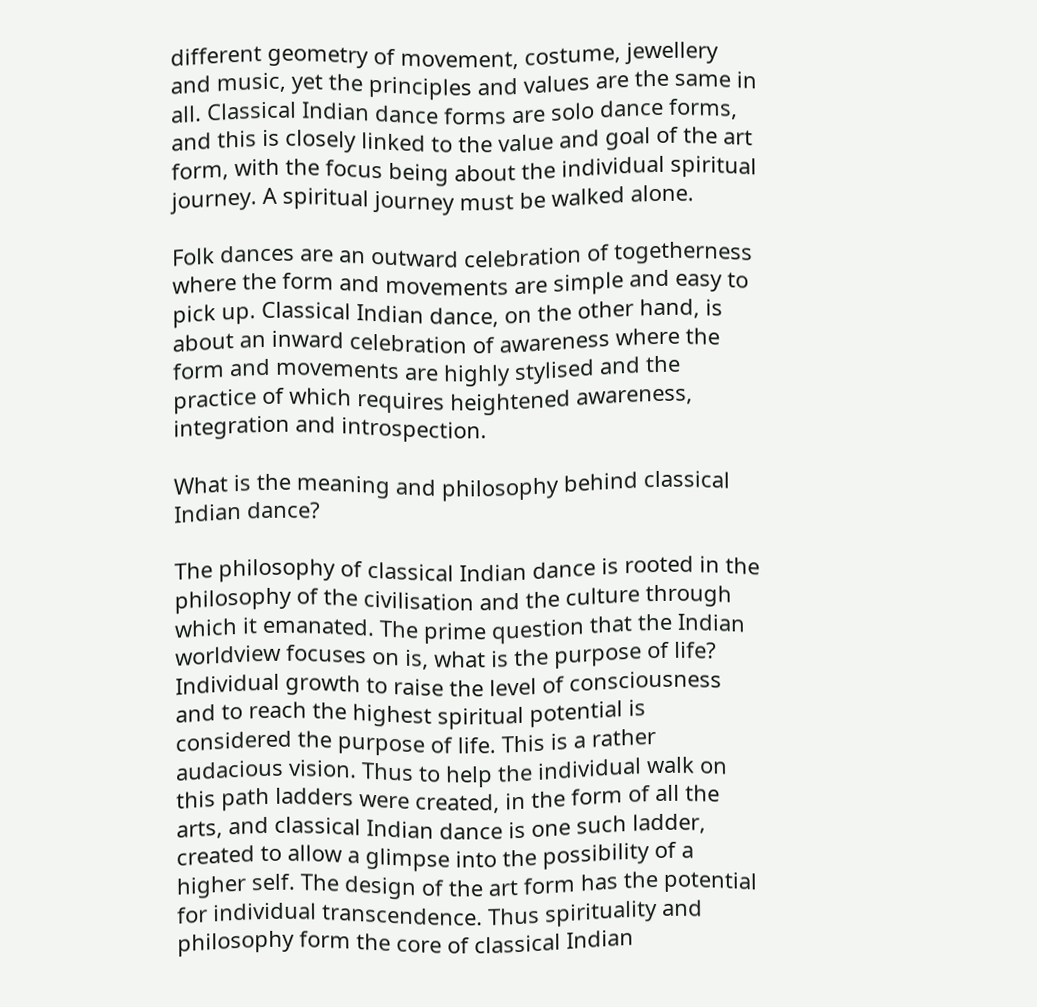different geometry of movement, costume, jewellery and music, yet the principles and values are the same in all. Classical Indian dance forms are solo dance forms, and this is closely linked to the value and goal of the art form, with the focus being about the individual spiritual journey. A spiritual journey must be walked alone.

Folk dances are an outward celebration of togetherness where the form and movements are simple and easy to pick up. Classical Indian dance, on the other hand, is about an inward celebration of awareness where the form and movements are highly stylised and the practice of which requires heightened awareness, integration and introspection.

What is the meaning and philosophy behind classical Indian dance?

The philosophy of classical Indian dance is rooted in the philosophy of the civilisation and the culture through which it emanated. The prime question that the Indian worldview focuses on is, what is the purpose of life? Individual growth to raise the level of consciousness and to reach the highest spiritual potential is considered the purpose of life. This is a rather audacious vision. Thus to help the individual walk on this path ladders were created, in the form of all the arts, and classical Indian dance is one such ladder, created to allow a glimpse into the possibility of a higher self. The design of the art form has the potential for individual transcendence. Thus spirituality and philosophy form the core of classical Indian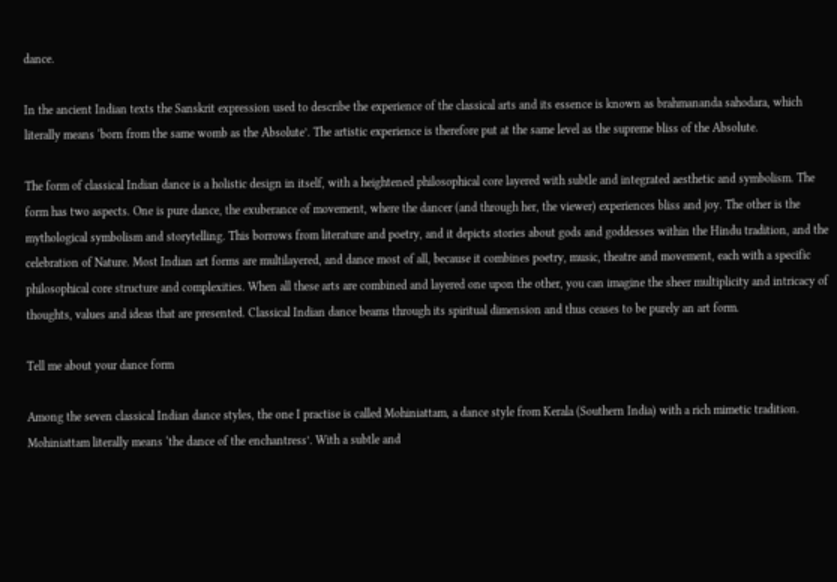dance.

In the ancient Indian texts the Sanskrit expression used to describe the experience of the classical arts and its essence is known as brahmananda sahodara, which literally means ‘born from the same womb as the Absolute’. The artistic experience is therefore put at the same level as the supreme bliss of the Absolute.

The form of classical Indian dance is a holistic design in itself, with a heightened philosophical core layered with subtle and integrated aesthetic and symbolism. The form has two aspects. One is pure dance, the exuberance of movement, where the dancer (and through her, the viewer) experiences bliss and joy. The other is the mythological symbolism and storytelling. This borrows from literature and poetry, and it depicts stories about gods and goddesses within the Hindu tradition, and the celebration of Nature. Most Indian art forms are multilayered, and dance most of all, because it combines poetry, music, theatre and movement, each with a specific philosophical core structure and complexities. When all these arts are combined and layered one upon the other, you can imagine the sheer multiplicity and intricacy of thoughts, values and ideas that are presented. Classical Indian dance beams through its spiritual dimension and thus ceases to be purely an art form.

Tell me about your dance form

Among the seven classical Indian dance styles, the one I practise is called Mohiniattam, a dance style from Kerala (Southern India) with a rich mimetic tradition. Mohiniattam literally means ‘the dance of the enchantress’. With a subtle and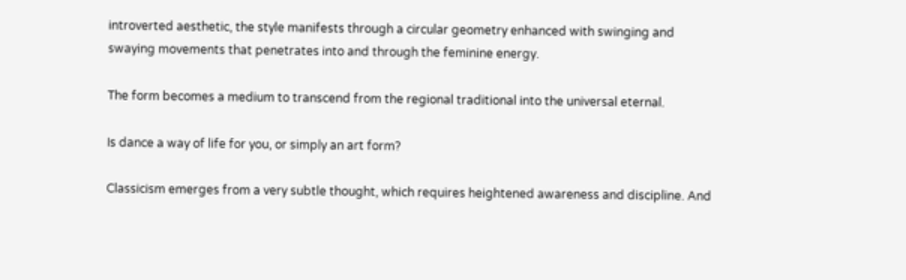introverted aesthetic, the style manifests through a circular geometry enhanced with swinging and swaying movements that penetrates into and through the feminine energy.

The form becomes a medium to transcend from the regional traditional into the universal eternal.

Is dance a way of life for you, or simply an art form?

Classicism emerges from a very subtle thought, which requires heightened awareness and discipline. And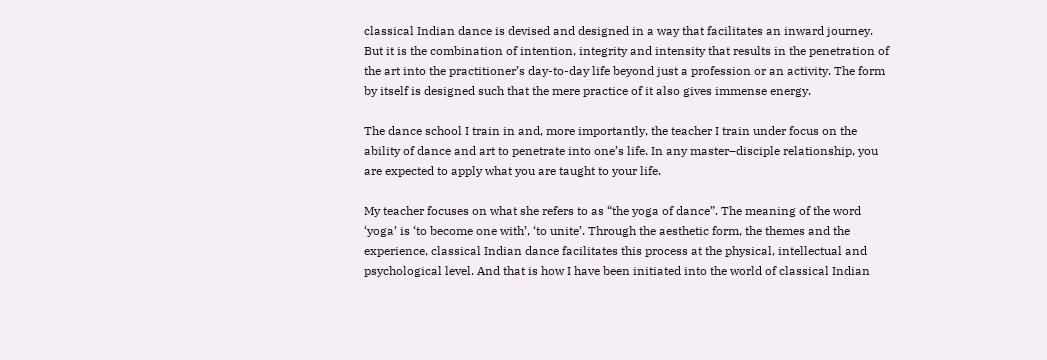classical Indian dance is devised and designed in a way that facilitates an inward journey. But it is the combination of intention, integrity and intensity that results in the penetration of the art into the practitioner’s day-to-day life beyond just a profession or an activity. The form by itself is designed such that the mere practice of it also gives immense energy.

The dance school I train in and, more importantly, the teacher I train under focus on the ability of dance and art to penetrate into one’s life. In any master–disciple relationship, you are expected to apply what you are taught to your life.

My teacher focuses on what she refers to as “the yoga of dance”. The meaning of the word ‘yoga’ is ‘to become one with’, ‘to unite’. Through the aesthetic form, the themes and the experience, classical Indian dance facilitates this process at the physical, intellectual and psychological level. And that is how I have been initiated into the world of classical Indian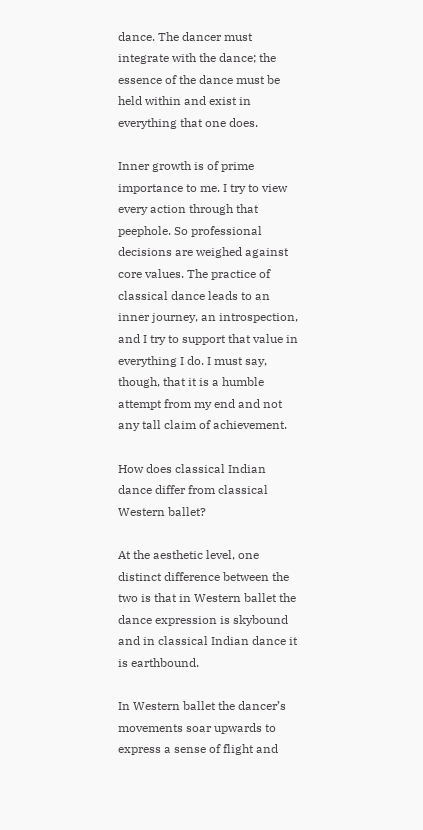dance. The dancer must integrate with the dance; the essence of the dance must be held within and exist in everything that one does.

Inner growth is of prime importance to me. I try to view every action through that peephole. So professional decisions are weighed against core values. The practice of classical dance leads to an inner journey, an introspection, and I try to support that value in everything I do. I must say, though, that it is a humble attempt from my end and not any tall claim of achievement.

How does classical Indian dance differ from classical Western ballet?

At the aesthetic level, one distinct difference between the two is that in Western ballet the dance expression is skybound and in classical Indian dance it is earthbound.

In Western ballet the dancer’s movements soar upwards to express a sense of flight and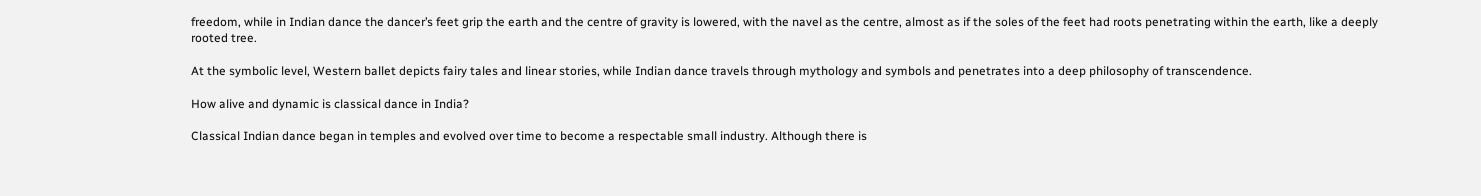freedom, while in Indian dance the dancer’s feet grip the earth and the centre of gravity is lowered, with the navel as the centre, almost as if the soles of the feet had roots penetrating within the earth, like a deeply rooted tree.

At the symbolic level, Western ballet depicts fairy tales and linear stories, while Indian dance travels through mythology and symbols and penetrates into a deep philosophy of transcendence.

How alive and dynamic is classical dance in India?

Classical Indian dance began in temples and evolved over time to become a respectable small industry. Although there is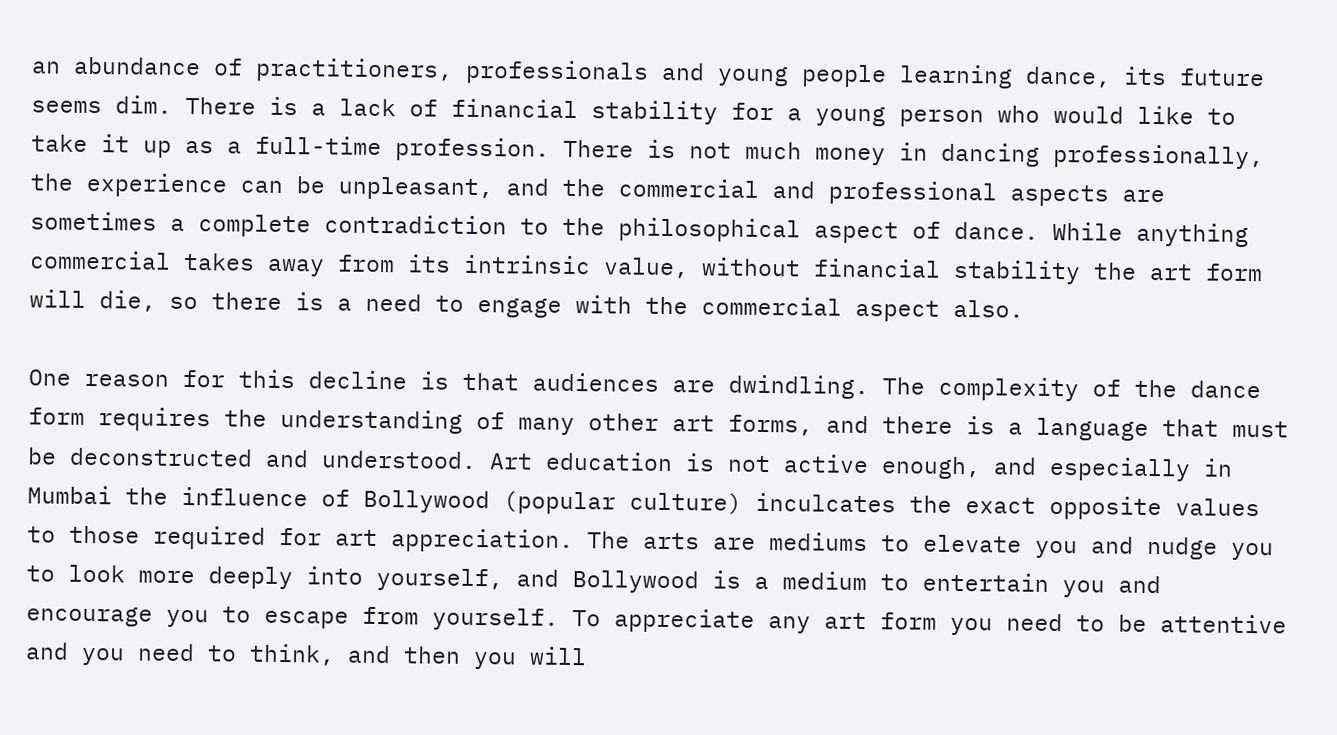an abundance of practitioners, professionals and young people learning dance, its future seems dim. There is a lack of financial stability for a young person who would like to take it up as a full-time profession. There is not much money in dancing professionally, the experience can be unpleasant, and the commercial and professional aspects are sometimes a complete contradiction to the philosophical aspect of dance. While anything commercial takes away from its intrinsic value, without financial stability the art form will die, so there is a need to engage with the commercial aspect also.

One reason for this decline is that audiences are dwindling. The complexity of the dance form requires the understanding of many other art forms, and there is a language that must be deconstructed and understood. Art education is not active enough, and especially in Mumbai the influence of Bollywood (popular culture) inculcates the exact opposite values to those required for art appreciation. The arts are mediums to elevate you and nudge you to look more deeply into yourself, and Bollywood is a medium to entertain you and encourage you to escape from yourself. To appreciate any art form you need to be attentive and you need to think, and then you will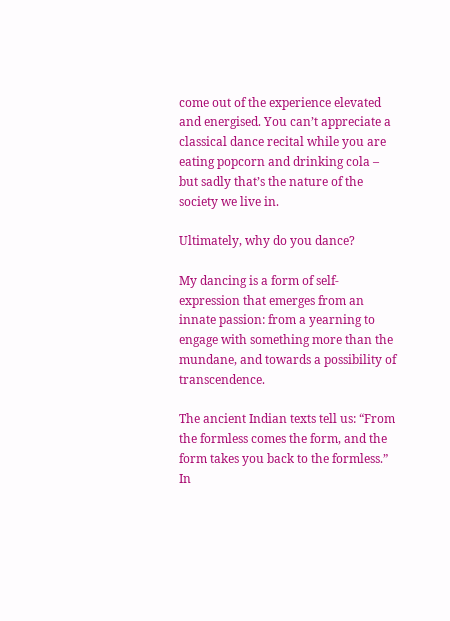come out of the experience elevated and energised. You can’t appreciate a classical dance recital while you are eating popcorn and drinking cola – but sadly that’s the nature of the society we live in.

Ultimately, why do you dance?

My dancing is a form of self-expression that emerges from an innate passion: from a yearning to engage with something more than the mundane, and towards a possibility of transcendence.

The ancient Indian texts tell us: “From the formless comes the form, and the form takes you back to the formless.” In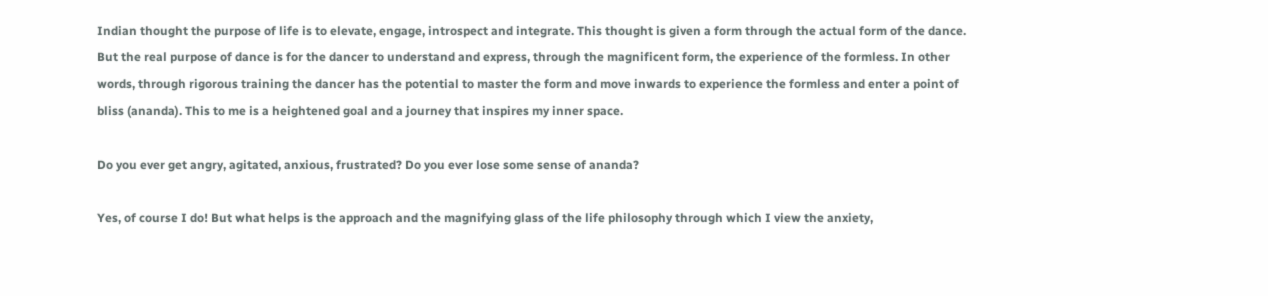Indian thought the purpose of life is to elevate, engage, introspect and integrate. This thought is given a form through the actual form of the dance. But the real purpose of dance is for the dancer to understand and express, through the magnificent form, the experience of the formless. In other words, through rigorous training the dancer has the potential to master the form and move inwards to experience the formless and enter a point of bliss (ananda). This to me is a heightened goal and a journey that inspires my inner space.

Do you ever get angry, agitated, anxious, frustrated? Do you ever lose some sense of ananda?

Yes, of course I do! But what helps is the approach and the magnifying glass of the life philosophy through which I view the anxiety,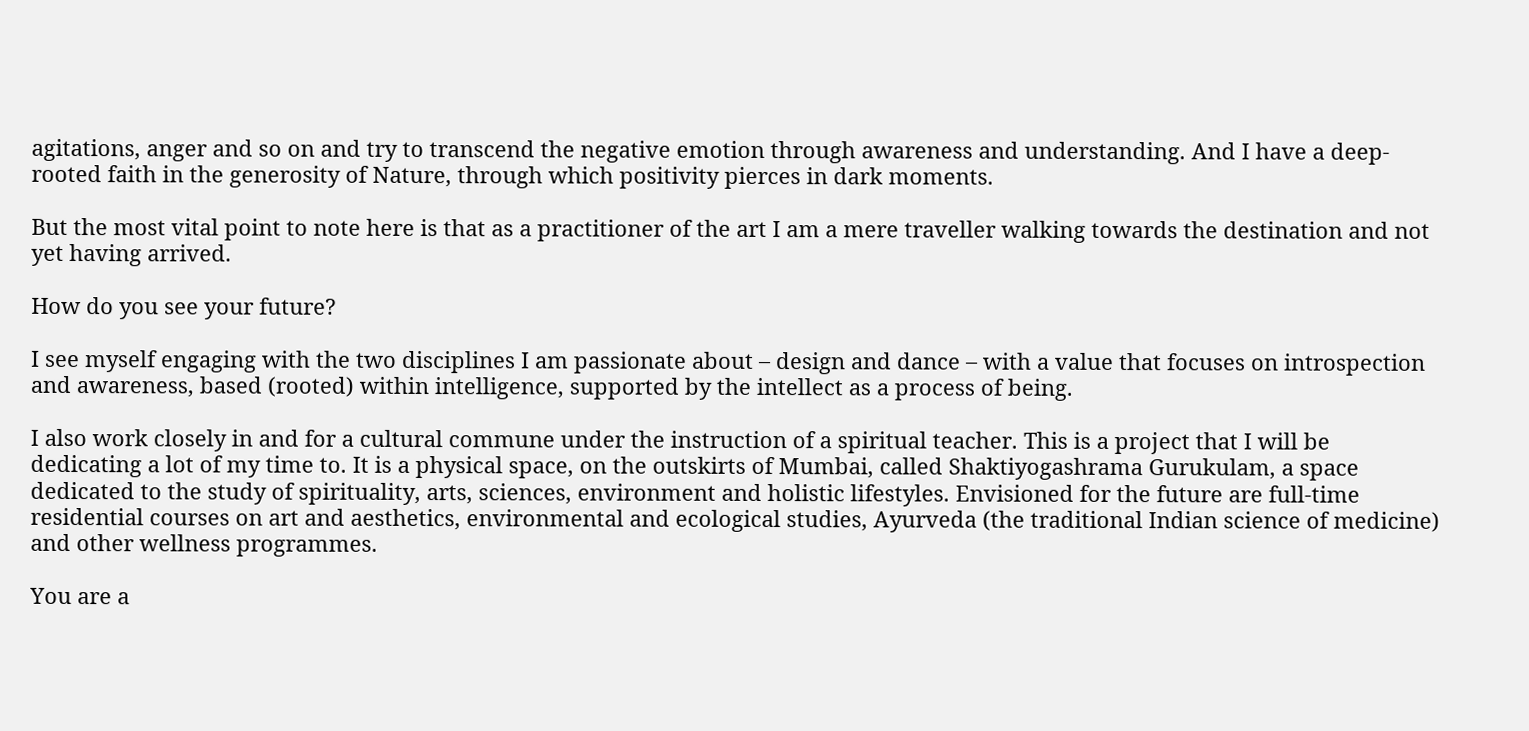agitations, anger and so on and try to transcend the negative emotion through awareness and understanding. And I have a deep-rooted faith in the generosity of Nature, through which positivity pierces in dark moments.

But the most vital point to note here is that as a practitioner of the art I am a mere traveller walking towards the destination and not yet having arrived.

How do you see your future?

I see myself engaging with the two disciplines I am passionate about – design and dance – with a value that focuses on introspection and awareness, based (rooted) within intelligence, supported by the intellect as a process of being.

I also work closely in and for a cultural commune under the instruction of a spiritual teacher. This is a project that I will be dedicating a lot of my time to. It is a physical space, on the outskirts of Mumbai, called Shaktiyogashrama Gurukulam, a space dedicated to the study of spirituality, arts, sciences, environment and holistic lifestyles. Envisioned for the future are full-time residential courses on art and aesthetics, environmental and ecological studies, Ayurveda (the traditional Indian science of medicine) and other wellness programmes.

You are a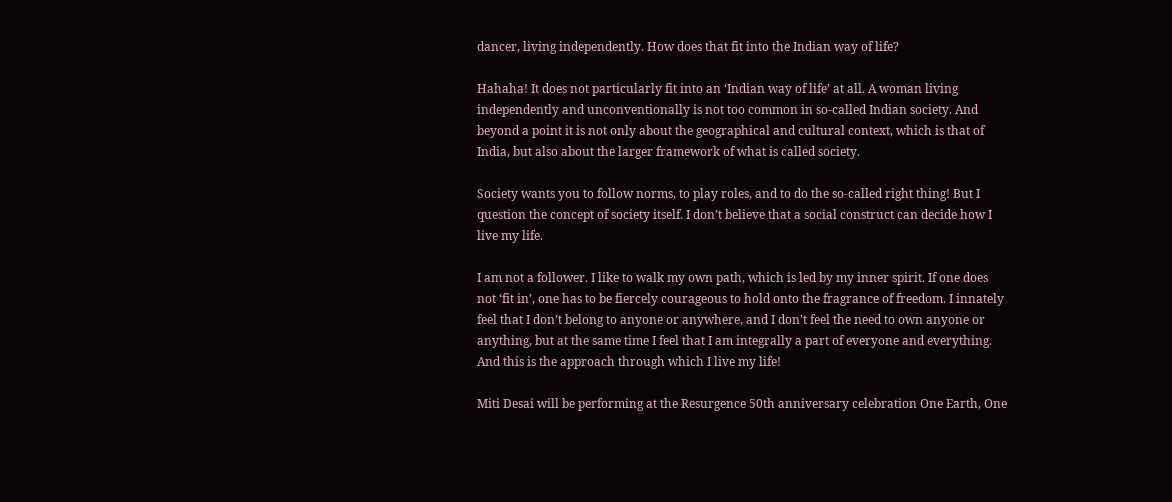dancer, living independently. How does that fit into the Indian way of life?

Hahaha! It does not particularly fit into an ‘Indian way of life’ at all. A woman living independently and unconventionally is not too common in so-called Indian society. And beyond a point it is not only about the geographical and cultural context, which is that of India, but also about the larger framework of what is called society.

Society wants you to follow norms, to play roles, and to do the so-called right thing! But I question the concept of society itself. I don’t believe that a social construct can decide how I live my life.

I am not a follower. I like to walk my own path, which is led by my inner spirit. If one does not ‘fit in’, one has to be fiercely courageous to hold onto the fragrance of freedom. I innately feel that I don’t belong to anyone or anywhere, and I don’t feel the need to own anyone or anything, but at the same time I feel that I am integrally a part of everyone and everything. And this is the approach through which I live my life!

Miti Desai will be performing at the Resurgence 50th anniversary celebration One Earth, One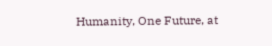Humanity, One Future, at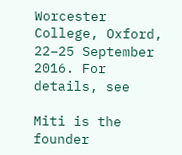Worcester College, Oxford, 22–25 September 2016. For details, see

Miti is the founder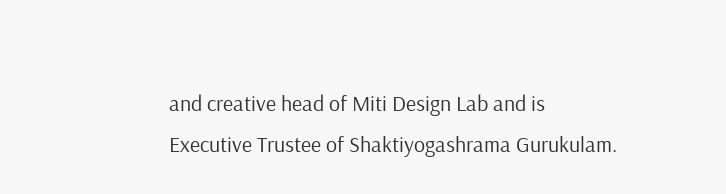and creative head of Miti Design Lab and is Executive Trustee of Shaktiyogashrama Gurukulam.